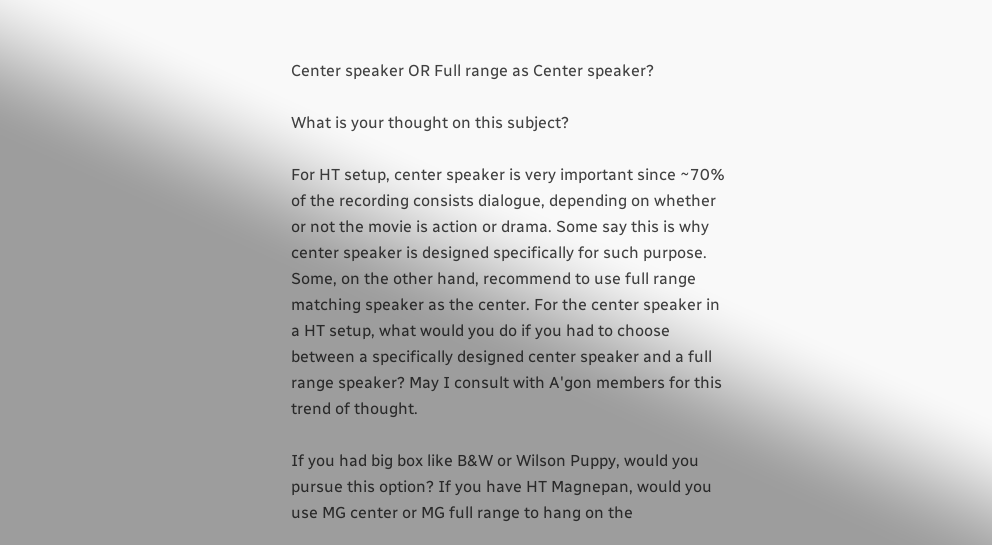Center speaker OR Full range as Center speaker?

What is your thought on this subject?

For HT setup, center speaker is very important since ~70% of the recording consists dialogue, depending on whether or not the movie is action or drama. Some say this is why center speaker is designed specifically for such purpose. Some, on the other hand, recommend to use full range matching speaker as the center. For the center speaker in a HT setup, what would you do if you had to choose between a specifically designed center speaker and a full range speaker? May I consult with A'gon members for this trend of thought.

If you had big box like B&W or Wilson Puppy, would you pursue this option? If you have HT Magnepan, would you use MG center or MG full range to hang on the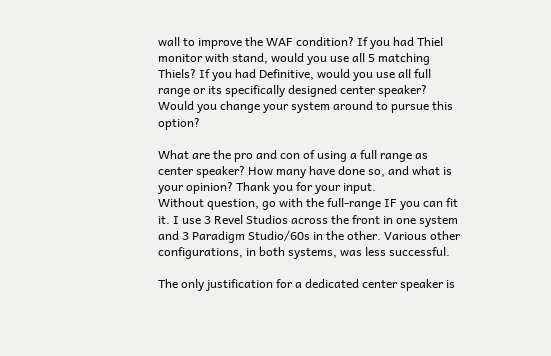wall to improve the WAF condition? If you had Thiel monitor with stand, would you use all 5 matching Thiels? If you had Definitive, would you use all full range or its specifically designed center speaker? Would you change your system around to pursue this option?

What are the pro and con of using a full range as center speaker? How many have done so, and what is your opinion? Thank you for your input.
Without question, go with the full-range IF you can fit it. I use 3 Revel Studios across the front in one system and 3 Paradigm Studio/60s in the other. Various other configurations, in both systems, was less successful.

The only justification for a dedicated center speaker is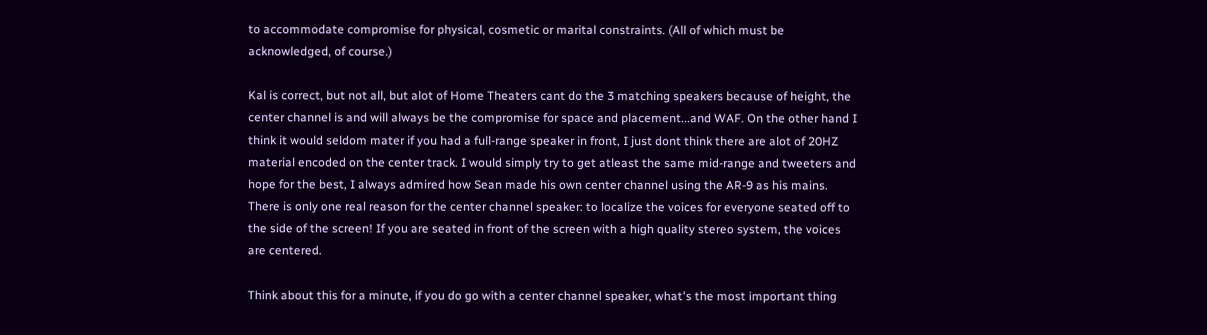to accommodate compromise for physical, cosmetic or marital constraints. (All of which must be acknowledged, of course.)

Kal is correct, but not all, but alot of Home Theaters cant do the 3 matching speakers because of height, the center channel is and will always be the compromise for space and placement...and WAF. On the other hand I think it would seldom mater if you had a full-range speaker in front, I just dont think there are alot of 20HZ material encoded on the center track. I would simply try to get atleast the same mid-range and tweeters and hope for the best, I always admired how Sean made his own center channel using the AR-9 as his mains.
There is only one real reason for the center channel speaker: to localize the voices for everyone seated off to the side of the screen! If you are seated in front of the screen with a high quality stereo system, the voices are centered.

Think about this for a minute, if you do go with a center channel speaker, what's the most important thing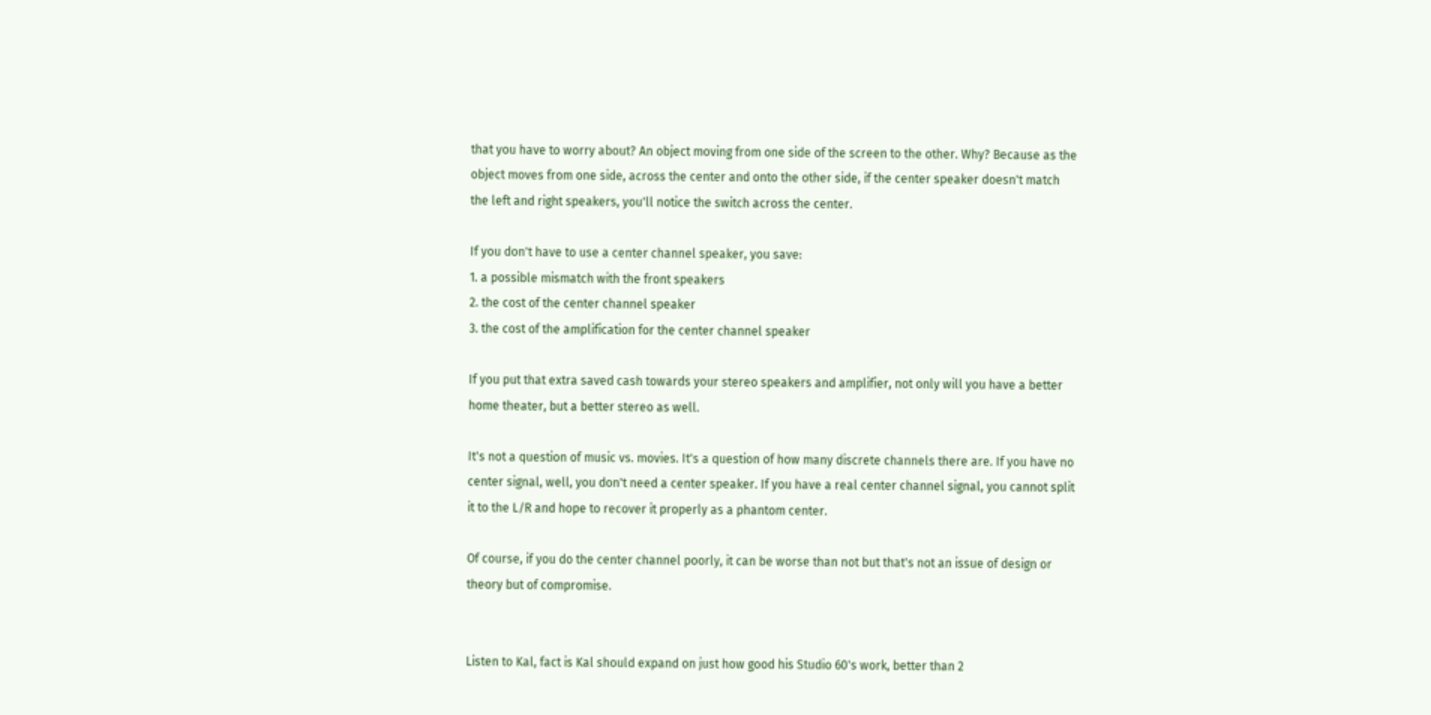that you have to worry about? An object moving from one side of the screen to the other. Why? Because as the object moves from one side, across the center and onto the other side, if the center speaker doesn't match the left and right speakers, you'll notice the switch across the center.

If you don't have to use a center channel speaker, you save:
1. a possible mismatch with the front speakers
2. the cost of the center channel speaker
3. the cost of the amplification for the center channel speaker

If you put that extra saved cash towards your stereo speakers and amplifier, not only will you have a better home theater, but a better stereo as well.

It's not a question of music vs. movies. It's a question of how many discrete channels there are. If you have no center signal, well, you don't need a center speaker. If you have a real center channel signal, you cannot split it to the L/R and hope to recover it properly as a phantom center.

Of course, if you do the center channel poorly, it can be worse than not but that's not an issue of design or theory but of compromise.


Listen to Kal, fact is Kal should expand on just how good his Studio 60's work, better than 2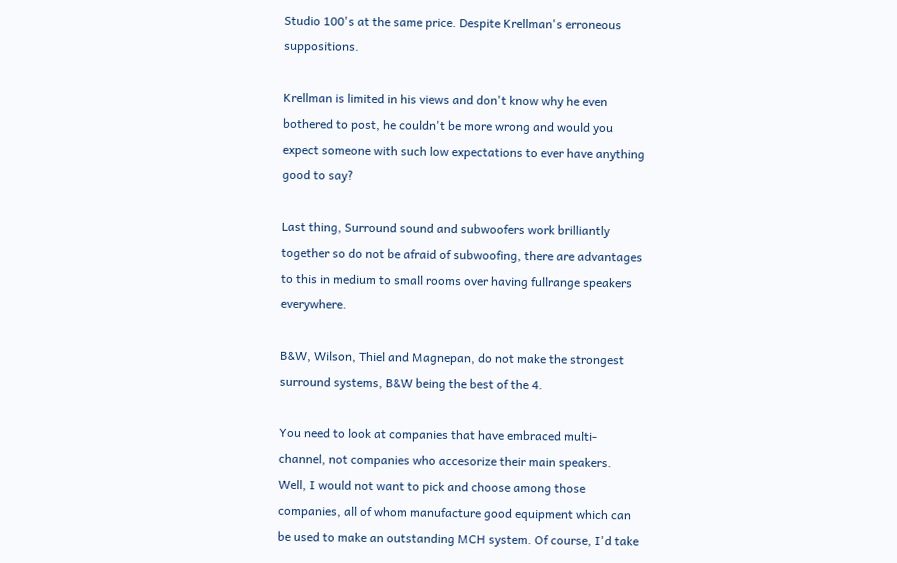Studio 100's at the same price. Despite Krellman's erroneous suppositions.

Krellman is limited in his views and don't know why he even bothered to post, he couldn't be more wrong and would you expect someone with such low expectations to ever have anything good to say?

Last thing, Surround sound and subwoofers work brilliantly together so do not be afraid of subwoofing, there are advantages to this in medium to small rooms over having fullrange speakers everywhere.

B&W, Wilson, Thiel and Magnepan, do not make the strongest surround systems, B&W being the best of the 4.

You need to look at companies that have embraced multi-channel, not companies who accesorize their main speakers.
Well, I would not want to pick and choose among those companies, all of whom manufacture good equipment which can be used to make an outstanding MCH system. Of course, I'd take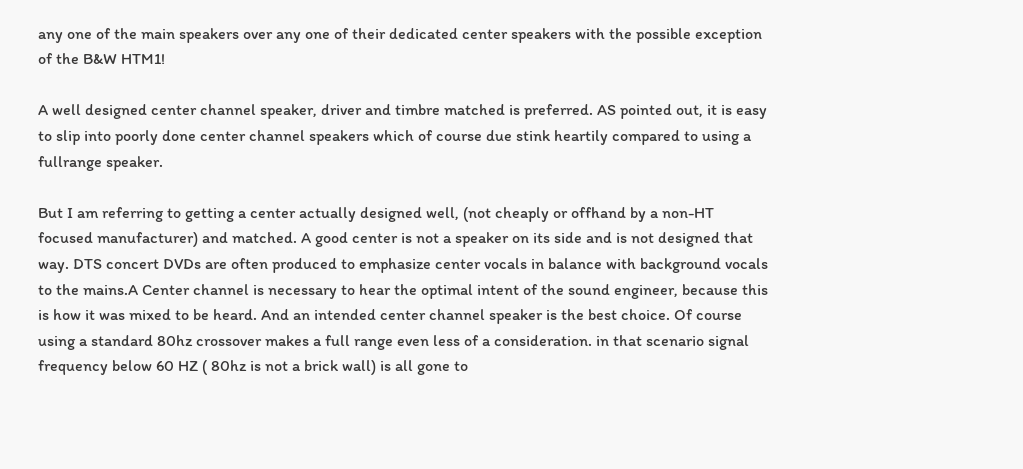any one of the main speakers over any one of their dedicated center speakers with the possible exception of the B&W HTM1!

A well designed center channel speaker, driver and timbre matched is preferred. AS pointed out, it is easy to slip into poorly done center channel speakers which of course due stink heartily compared to using a fullrange speaker.

But I am referring to getting a center actually designed well, (not cheaply or offhand by a non-HT focused manufacturer) and matched. A good center is not a speaker on its side and is not designed that way. DTS concert DVDs are often produced to emphasize center vocals in balance with background vocals to the mains.A Center channel is necessary to hear the optimal intent of the sound engineer, because this is how it was mixed to be heard. And an intended center channel speaker is the best choice. Of course using a standard 80hz crossover makes a full range even less of a consideration. in that scenario signal frequency below 60 HZ ( 80hz is not a brick wall) is all gone to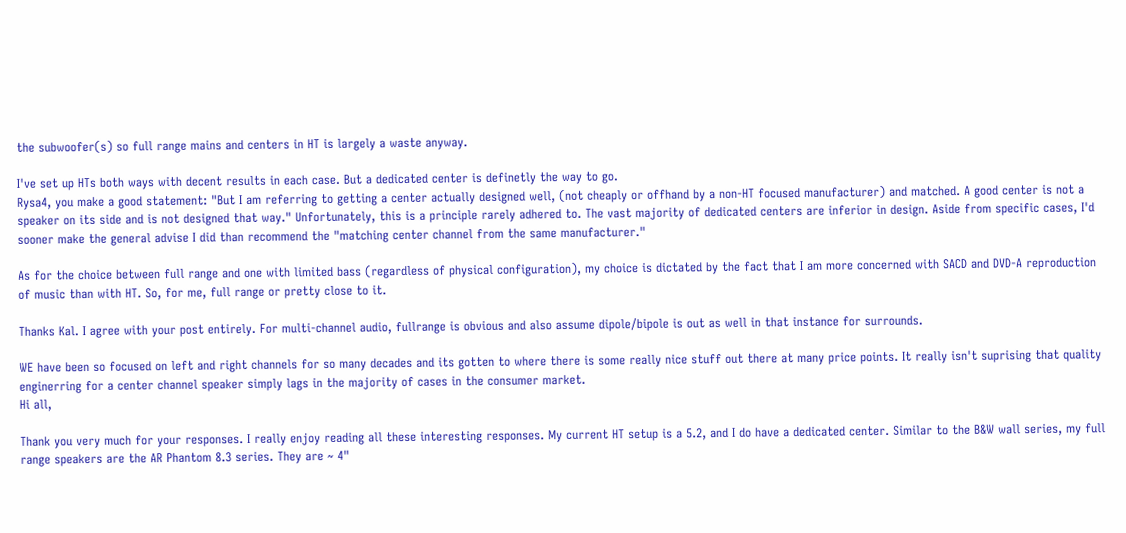the subwoofer(s) so full range mains and centers in HT is largely a waste anyway.

I've set up HTs both ways with decent results in each case. But a dedicated center is definetly the way to go.
Rysa4, you make a good statement: "But I am referring to getting a center actually designed well, (not cheaply or offhand by a non-HT focused manufacturer) and matched. A good center is not a speaker on its side and is not designed that way." Unfortunately, this is a principle rarely adhered to. The vast majority of dedicated centers are inferior in design. Aside from specific cases, I'd sooner make the general advise I did than recommend the "matching center channel from the same manufacturer."

As for the choice between full range and one with limited bass (regardless of physical configuration), my choice is dictated by the fact that I am more concerned with SACD and DVD-A reproduction of music than with HT. So, for me, full range or pretty close to it.

Thanks Kal. I agree with your post entirely. For multi-channel audio, fullrange is obvious and also assume dipole/bipole is out as well in that instance for surrounds.

WE have been so focused on left and right channels for so many decades and its gotten to where there is some really nice stuff out there at many price points. It really isn't suprising that quality enginerring for a center channel speaker simply lags in the majority of cases in the consumer market.
Hi all,

Thank you very much for your responses. I really enjoy reading all these interesting responses. My current HT setup is a 5.2, and I do have a dedicated center. Similar to the B&W wall series, my full range speakers are the AR Phantom 8.3 series. They are ~ 4"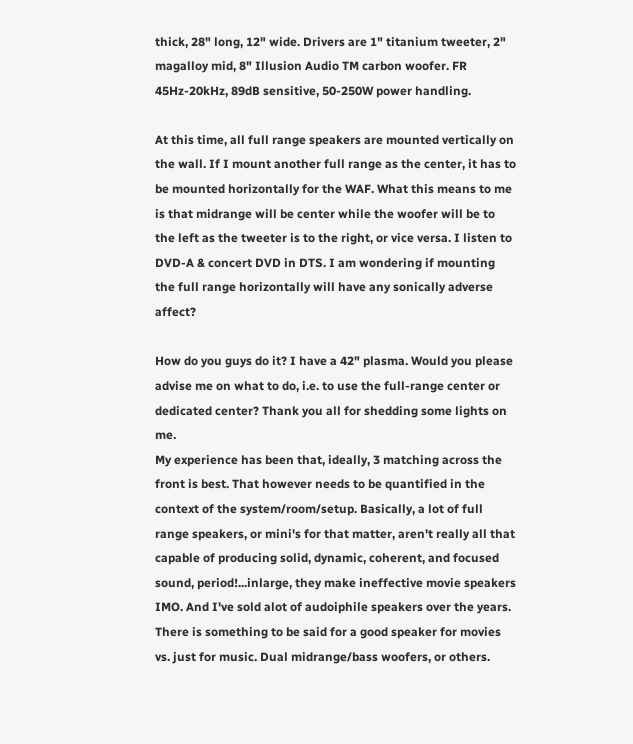thick, 28" long, 12" wide. Drivers are 1" titanium tweeter, 2" magalloy mid, 8" Illusion Audio TM carbon woofer. FR 45Hz-20kHz, 89dB sensitive, 50-250W power handling.

At this time, all full range speakers are mounted vertically on the wall. If I mount another full range as the center, it has to be mounted horizontally for the WAF. What this means to me is that midrange will be center while the woofer will be to the left as the tweeter is to the right, or vice versa. I listen to DVD-A & concert DVD in DTS. I am wondering if mounting the full range horizontally will have any sonically adverse affect?

How do you guys do it? I have a 42" plasma. Would you please advise me on what to do, i.e. to use the full-range center or dedicated center? Thank you all for shedding some lights on me.
My experience has been that, ideally, 3 matching across the front is best. That however needs to be quantified in the context of the system/room/setup. Basically, a lot of full range speakers, or mini's for that matter, aren't really all that capable of producing solid, dynamic, coherent, and focused sound, period!...inlarge, they make ineffective movie speakers IMO. And I've sold alot of audoiphile speakers over the years.
There is something to be said for a good speaker for movies vs. just for music. Dual midrange/bass woofers, or others.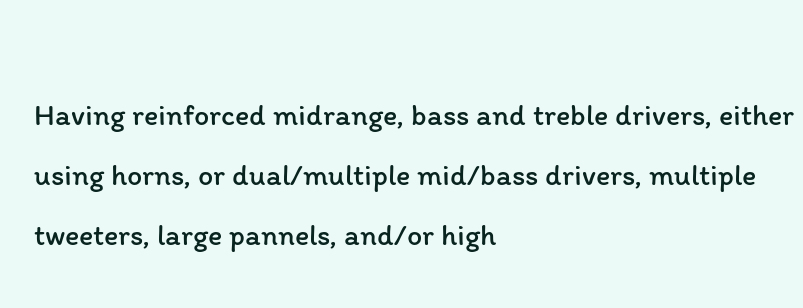Having reinforced midrange, bass and treble drivers, either using horns, or dual/multiple mid/bass drivers, multiple tweeters, large pannels, and/or high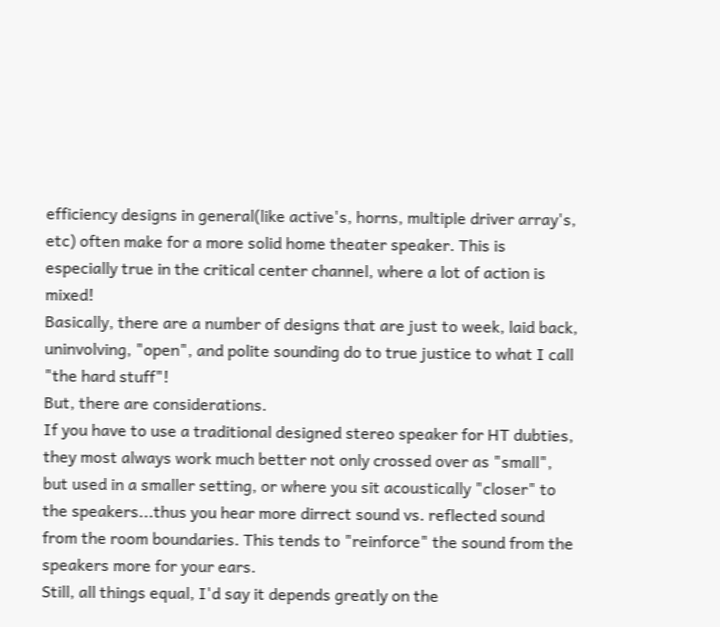efficiency designs in general(like active's, horns, multiple driver array's, etc) often make for a more solid home theater speaker. This is especially true in the critical center channel, where a lot of action is mixed!
Basically, there are a number of designs that are just to week, laid back, uninvolving, "open", and polite sounding do to true justice to what I call "the hard stuff"!
But, there are considerations.
If you have to use a traditional designed stereo speaker for HT dubties, they most always work much better not only crossed over as "small", but used in a smaller setting, or where you sit acoustically "closer" to the speakers...thus you hear more dirrect sound vs. reflected sound from the room boundaries. This tends to "reinforce" the sound from the speakers more for your ears.
Still, all things equal, I'd say it depends greatly on the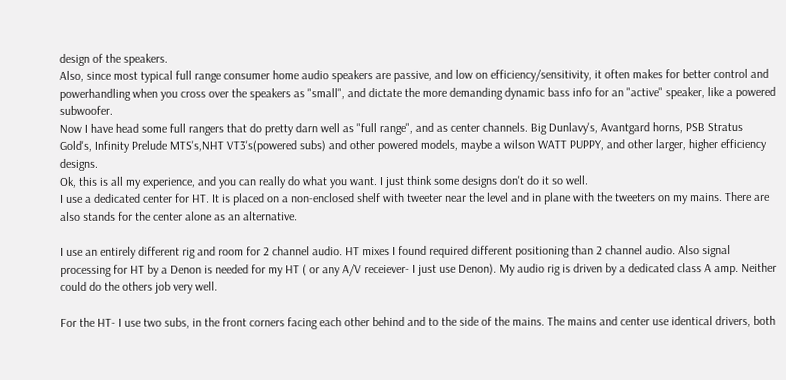design of the speakers.
Also, since most typical full range consumer home audio speakers are passive, and low on efficiency/sensitivity, it often makes for better control and powerhandling when you cross over the speakers as "small", and dictate the more demanding dynamic bass info for an "active" speaker, like a powered subwoofer.
Now I have head some full rangers that do pretty darn well as "full range", and as center channels. Big Dunlavy's, Avantgard horns, PSB Stratus Gold's, Infinity Prelude MTS's,NHT VT3's(powered subs) and other powered models, maybe a wilson WATT PUPPY, and other larger, higher efficiency designs.
Ok, this is all my experience, and you can really do what you want. I just think some designs don't do it so well.
I use a dedicated center for HT. It is placed on a non-enclosed shelf with tweeter near the level and in plane with the tweeters on my mains. There are also stands for the center alone as an alternative.

I use an entirely different rig and room for 2 channel audio. HT mixes I found required different positioning than 2 channel audio. Also signal processing for HT by a Denon is needed for my HT ( or any A/V receiever- I just use Denon). My audio rig is driven by a dedicated class A amp. Neither could do the others job very well.

For the HT- I use two subs, in the front corners facing each other behind and to the side of the mains. The mains and center use identical drivers, both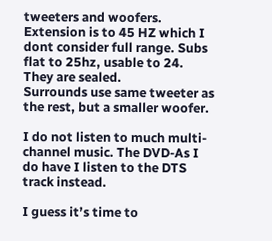tweeters and woofers. Extension is to 45 HZ which I dont consider full range. Subs flat to 25hz, usable to 24. They are sealed.
Surrounds use same tweeter as the rest, but a smaller woofer.

I do not listen to much multi-channel music. The DVD-As I do have I listen to the DTS track instead.

I guess it’s time to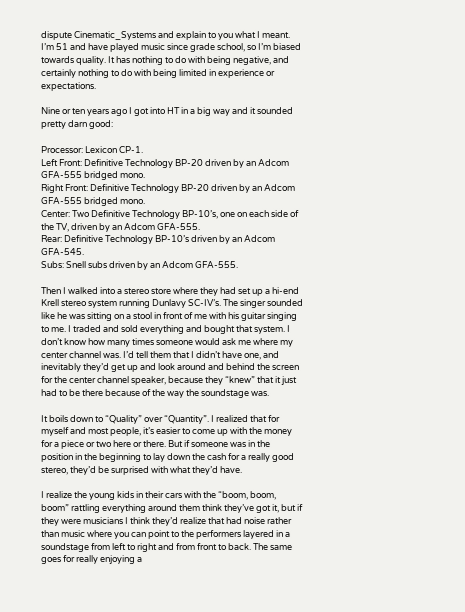dispute Cinematic_Systems and explain to you what I meant. I’m 51 and have played music since grade school, so I’m biased towards quality. It has nothing to do with being negative, and certainly nothing to do with being limited in experience or expectations.

Nine or ten years ago I got into HT in a big way and it sounded pretty darn good:

Processor: Lexicon CP-1.
Left Front: Definitive Technology BP-20 driven by an Adcom GFA-555 bridged mono.
Right Front: Definitive Technology BP-20 driven by an Adcom GFA-555 bridged mono.
Center: Two Definitive Technology BP-10’s, one on each side of the TV, driven by an Adcom GFA-555.
Rear: Definitive Technology BP-10’s driven by an Adcom GFA-545.
Subs: Snell subs driven by an Adcom GFA-555.

Then I walked into a stereo store where they had set up a hi-end Krell stereo system running Dunlavy SC-IV’s. The singer sounded like he was sitting on a stool in front of me with his guitar singing to me. I traded and sold everything and bought that system. I don’t know how many times someone would ask me where my center channel was. I’d tell them that I didn’t have one, and inevitably they’d get up and look around and behind the screen for the center channel speaker, because they “knew” that it just had to be there because of the way the soundstage was.

It boils down to “Quality” over “Quantity”. I realized that for myself and most people, it’s easier to come up with the money for a piece or two here or there. But if someone was in the position in the beginning to lay down the cash for a really good stereo, they’d be surprised with what they’d have.

I realize the young kids in their cars with the “boom, boom, boom” rattling everything around them think they’ve got it, but if they were musicians I think they’d realize that had noise rather than music where you can point to the performers layered in a soundstage from left to right and from front to back. The same goes for really enjoying a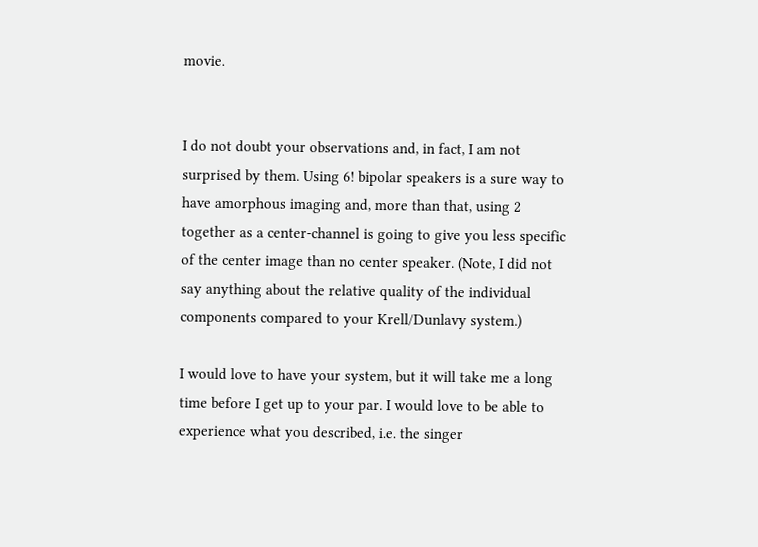movie.


I do not doubt your observations and, in fact, I am not surprised by them. Using 6! bipolar speakers is a sure way to have amorphous imaging and, more than that, using 2 together as a center-channel is going to give you less specific of the center image than no center speaker. (Note, I did not say anything about the relative quality of the individual components compared to your Krell/Dunlavy system.)

I would love to have your system, but it will take me a long time before I get up to your par. I would love to be able to experience what you described, i.e. the singer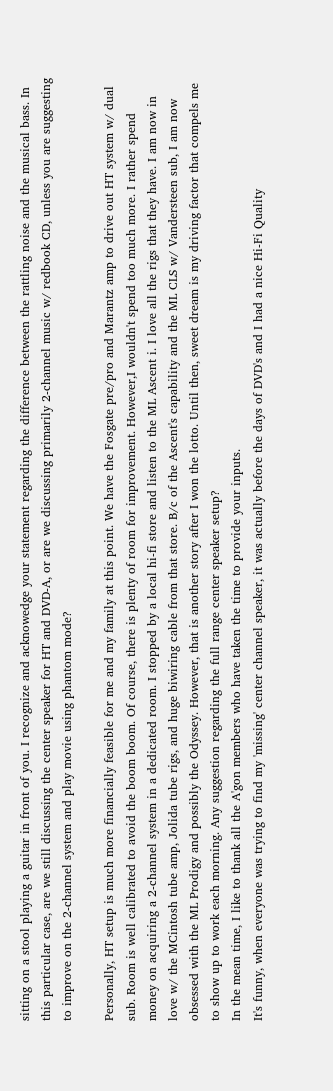sitting on a stool playing a guitar in front of you. I recognize and acknowedge your statement regarding the difference between the rattling noise and the musical bass. In this particular case, are we still discussing the center speaker for HT and DVD-A, or are we discussing primarily 2-channel music w/ redbook CD, unless you are suggesting to improve on the 2-channel system and play movie using phantom mode?

Personally, HT setup is much more financially feasible for me and my family at this point. We have the Fosgate pre/pro and Marantz amp to drive out HT system w/ dual sub. Room is well calibrated to avoid the boom boom. Of course, there is plenty of room for improvement. However,I wouldn't spend too much more. I rather spend money on acquiring a 2-channel system in a dedicated room. I stopped by a local hi-fi store and listen to the ML Ascent i. I love all the rigs that they have. I am now in love w/ the MCintosh tube amp, Jolida tube rigs, and huge biwiring cable from that store. B/c of the Ascent's capability and the ML CLS w/ Vandersteen sub, I am now obsessed with the ML Prodigy and possibly the Odyssey. However, that is another story after I won the lotto. Until then, sweet dream is my driving factor that compels me to show up to work each morning. Any suggestion regarding the full range center speaker setup?
In the mean time, I like to thank all the A'gon members who have taken the time to provide your inputs.
It's funny, when everyone was trying to find my 'missing' center channel speaker, it was actually before the days of DVD's and I had a nice Hi-Fi Quality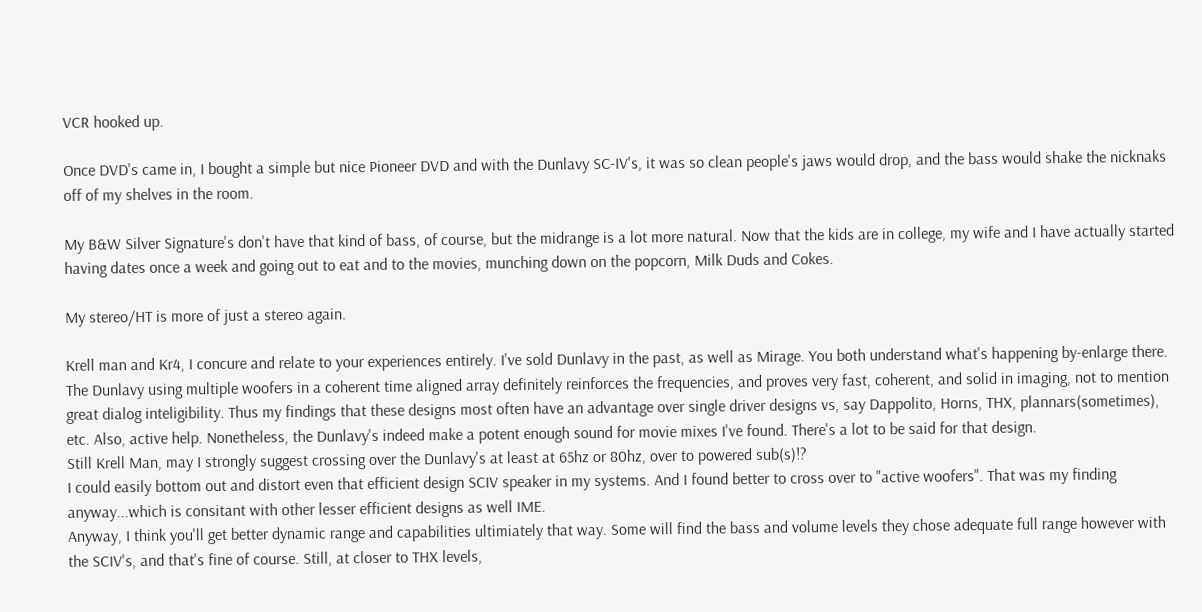VCR hooked up.

Once DVD's came in, I bought a simple but nice Pioneer DVD and with the Dunlavy SC-IV's, it was so clean people's jaws would drop, and the bass would shake the nicknaks off of my shelves in the room.

My B&W Silver Signature's don't have that kind of bass, of course, but the midrange is a lot more natural. Now that the kids are in college, my wife and I have actually started having dates once a week and going out to eat and to the movies, munching down on the popcorn, Milk Duds and Cokes.

My stereo/HT is more of just a stereo again.

Krell man and Kr4, I concure and relate to your experiences entirely. I've sold Dunlavy in the past, as well as Mirage. You both understand what's happening by-enlarge there.
The Dunlavy using multiple woofers in a coherent time aligned array definitely reinforces the frequencies, and proves very fast, coherent, and solid in imaging, not to mention great dialog inteligibility. Thus my findings that these designs most often have an advantage over single driver designs vs, say Dappolito, Horns, THX, plannars(sometimes), etc. Also, active help. Nonetheless, the Dunlavy's indeed make a potent enough sound for movie mixes I've found. There's a lot to be said for that design.
Still Krell Man, may I strongly suggest crossing over the Dunlavy's at least at 65hz or 80hz, over to powered sub(s)!?
I could easily bottom out and distort even that efficient design SCIV speaker in my systems. And I found better to cross over to "active woofers". That was my finding anyway...which is consitant with other lesser efficient designs as well IME.
Anyway, I think you'll get better dynamic range and capabilities ultimiately that way. Some will find the bass and volume levels they chose adequate full range however with the SCIV's, and that's fine of course. Still, at closer to THX levels,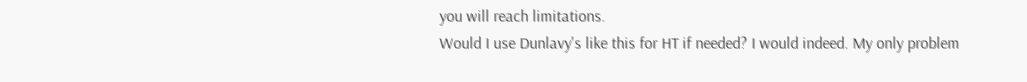you will reach limitations.
Would I use Dunlavy's like this for HT if needed? I would indeed. My only problem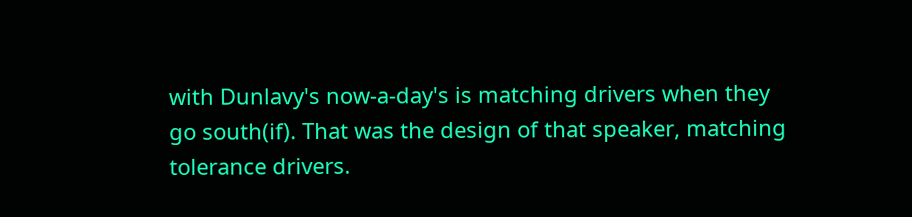with Dunlavy's now-a-day's is matching drivers when they go south(if). That was the design of that speaker, matching tolerance drivers.